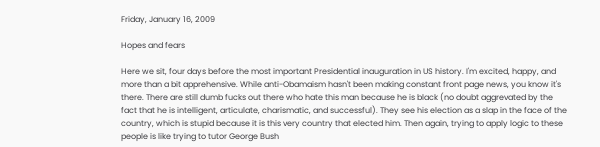Friday, January 16, 2009

Hopes and fears

Here we sit, four days before the most important Presidential inauguration in US history. I'm excited, happy, and more than a bit apprehensive. While anti-Obamaism hasn't been making constant front page news, you know it's there. There are still dumb fucks out there who hate this man because he is black (no doubt aggrevated by the fact that he is intelligent, articulate, charismatic, and successful). They see his election as a slap in the face of the country, which is stupid because it is this very country that elected him. Then again, trying to apply logic to these people is like trying to tutor George Bush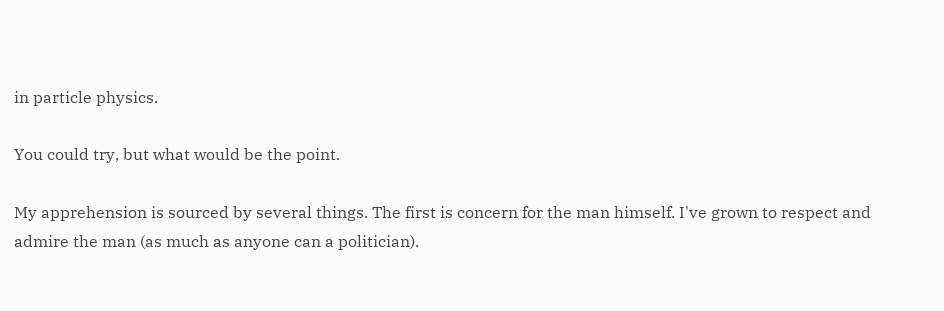in particle physics.

You could try, but what would be the point.

My apprehension is sourced by several things. The first is concern for the man himself. I've grown to respect and admire the man (as much as anyone can a politician).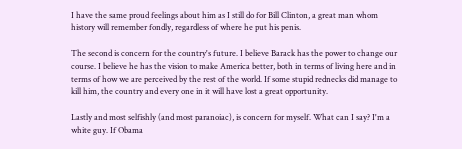I have the same proud feelings about him as I still do for Bill Clinton, a great man whom history will remember fondly, regardless of where he put his penis.

The second is concern for the country's future. I believe Barack has the power to change our course. I believe he has the vision to make America better, both in terms of living here and in terms of how we are perceived by the rest of the world. If some stupid rednecks did manage to kill him, the country and every one in it will have lost a great opportunity.

Lastly and most selfishly (and most paranoiac), is concern for myself. What can I say? I'm a white guy. If Obama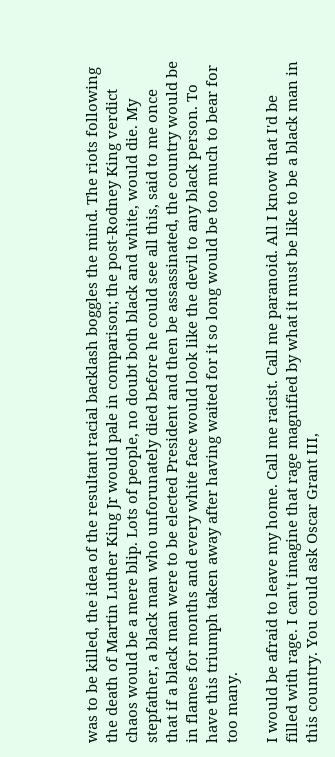was to be killed, the idea of the resultant racial backlash boggles the mind. The riots following the death of Martin Luther King Jr would pale in comparison; the post-Rodney King verdict chaos would be a mere blip. Lots of people, no doubt both black and white, would die. My stepfather, a black man who unforunately died before he could see all this, said to me once that if a black man were to be elected President and then be assassinated, the country would be in flames for months and every white face would look like the devil to any black person. To have this triumph taken away after having waited for it so long would be too much to bear for too many.

I would be afraid to leave my home. Call me racist. Call me paranoid. All I know that I'd be filled with rage. I can't imagine that rage magnified by what it must be like to be a black man in this country. You could ask Oscar Grant III,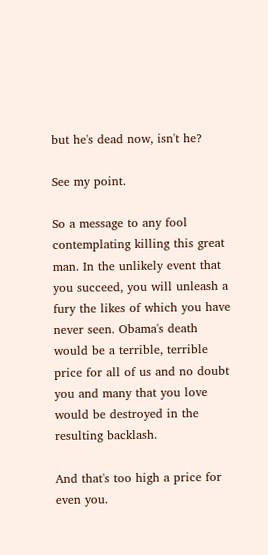but he's dead now, isn't he?

See my point.

So a message to any fool contemplating killing this great man. In the unlikely event that you succeed, you will unleash a fury the likes of which you have never seen. Obama's death would be a terrible, terrible price for all of us and no doubt you and many that you love would be destroyed in the resulting backlash.

And that's too high a price for even you.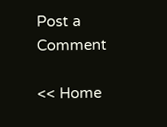Post a Comment

<< Home